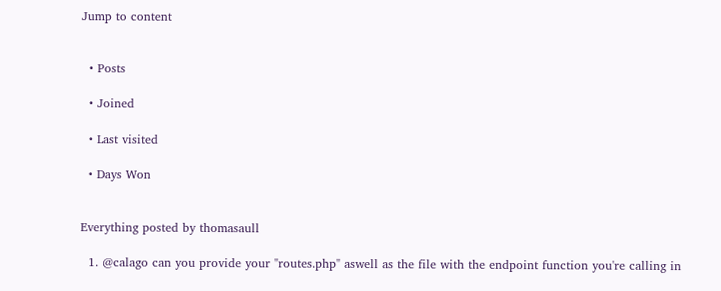Jump to content


  • Posts

  • Joined

  • Last visited

  • Days Won


Everything posted by thomasaull

  1. @calago can you provide your "routes.php" aswell as the file with the endpoint function you're calling in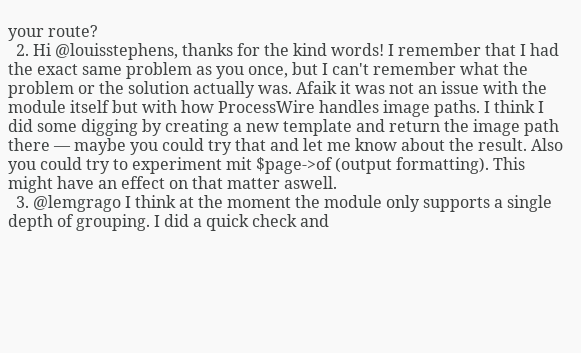your route?
  2. Hi @louisstephens, thanks for the kind words! I remember that I had the exact same problem as you once, but I can't remember what the problem or the solution actually was. Afaik it was not an issue with the module itself but with how ProcessWire handles image paths. I think I did some digging by creating a new template and return the image path there — maybe you could try that and let me know about the result. Also you could try to experiment mit $page->of (output formatting). This might have an effect on that matter aswell.
  3. @lemgrago I think at the moment the module only supports a single depth of grouping. I did a quick check and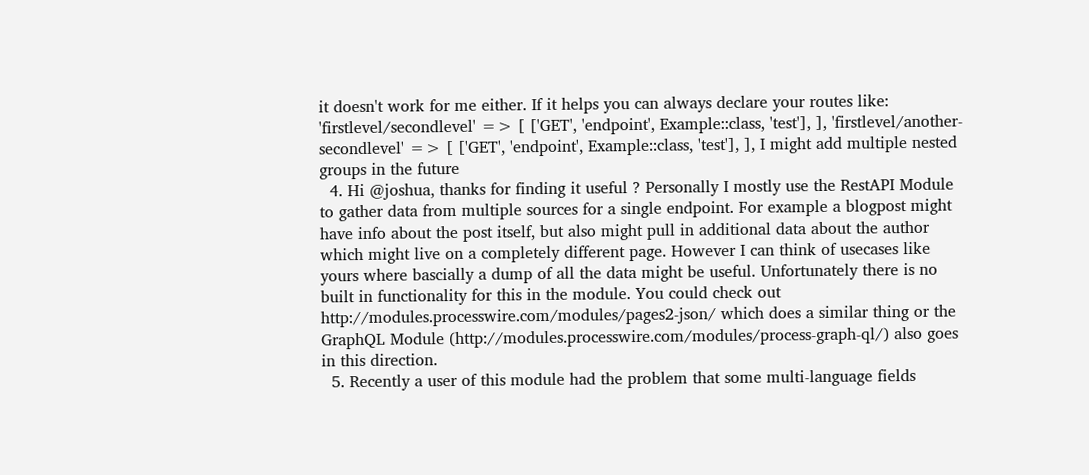it doesn't work for me either. If it helps you can always declare your routes like: 'firstlevel/secondlevel' => [ ['GET', 'endpoint', Example::class, 'test'], ], 'firstlevel/another-secondlevel' => [ ['GET', 'endpoint', Example::class, 'test'], ], I might add multiple nested groups in the future
  4. Hi @joshua, thanks for finding it useful ? Personally I mostly use the RestAPI Module to gather data from multiple sources for a single endpoint. For example a blogpost might have info about the post itself, but also might pull in additional data about the author which might live on a completely different page. However I can think of usecases like yours where bascially a dump of all the data might be useful. Unfortunately there is no built in functionality for this in the module. You could check out http://modules.processwire.com/modules/pages2-json/ which does a similar thing or the GraphQL Module (http://modules.processwire.com/modules/process-graph-ql/) also goes in this direction.
  5. Recently a user of this module had the problem that some multi-language fields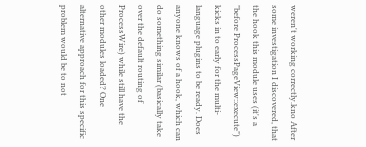weren't working correctly.kno After some investigation I discovered, that the hook this module uses (it's a "before ProcessPageView::execute") kicks in to early for the multi-language plugins to be ready. Does anyone knows of a hook, which can do something similar (basically take over the default routing of ProcessWire) while still have the other modules loaded? One alternative approach for this specific problem would be to not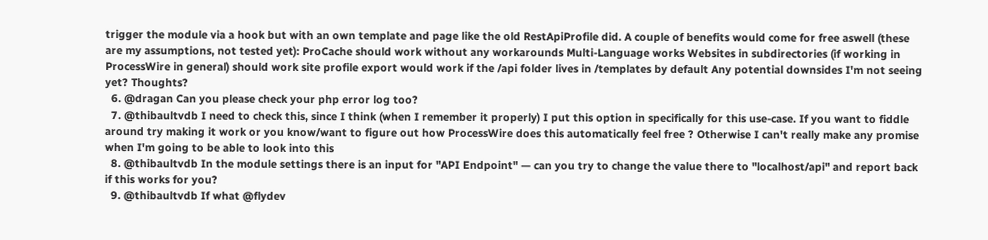trigger the module via a hook but with an own template and page like the old RestApiProfile did. A couple of benefits would come for free aswell (these are my assumptions, not tested yet): ProCache should work without any workarounds Multi-Language works Websites in subdirectories (if working in ProcessWire in general) should work site profile export would work if the /api folder lives in /templates by default Any potential downsides I'm not seeing yet? Thoughts?
  6. @dragan Can you please check your php error log too?
  7. @thibaultvdb I need to check this, since I think (when I remember it properly) I put this option in specifically for this use-case. If you want to fiddle around try making it work or you know/want to figure out how ProcessWire does this automatically feel free ? Otherwise I can't really make any promise when I'm going to be able to look into this
  8. @thibaultvdb In the module settings there is an input for "API Endpoint" — can you try to change the value there to "localhost/api" and report back if this works for you?
  9. @thibaultvdb If what @flydev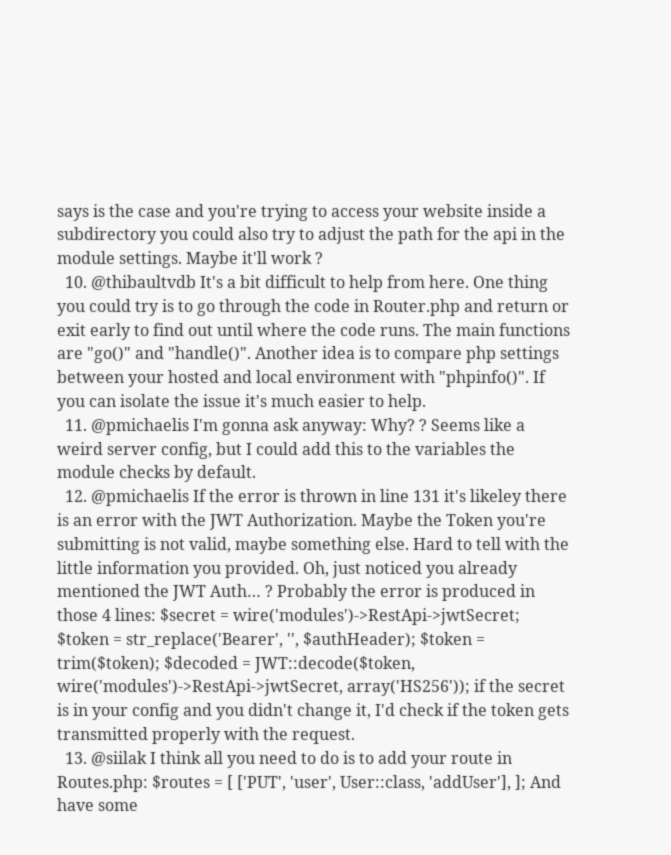says is the case and you're trying to access your website inside a subdirectory you could also try to adjust the path for the api in the module settings. Maybe it'll work ?
  10. @thibaultvdb It's a bit difficult to help from here. One thing you could try is to go through the code in Router.php and return or exit early to find out until where the code runs. The main functions are "go()" and "handle()". Another idea is to compare php settings between your hosted and local environment with "phpinfo()". If you can isolate the issue it's much easier to help.
  11. @pmichaelis I'm gonna ask anyway: Why? ? Seems like a weird server config, but I could add this to the variables the module checks by default.
  12. @pmichaelis If the error is thrown in line 131 it's likeley there is an error with the JWT Authorization. Maybe the Token you're submitting is not valid, maybe something else. Hard to tell with the little information you provided. Oh, just noticed you already mentioned the JWT Auth… ? Probably the error is produced in those 4 lines: $secret = wire('modules')->RestApi->jwtSecret; $token = str_replace('Bearer', '', $authHeader); $token = trim($token); $decoded = JWT::decode($token, wire('modules')->RestApi->jwtSecret, array('HS256')); if the secret is in your config and you didn't change it, I'd check if the token gets transmitted properly with the request.
  13. @siilak I think all you need to do is to add your route in Routes.php: $routes = [ ['PUT', 'user', User::class, 'addUser'], ]; And have some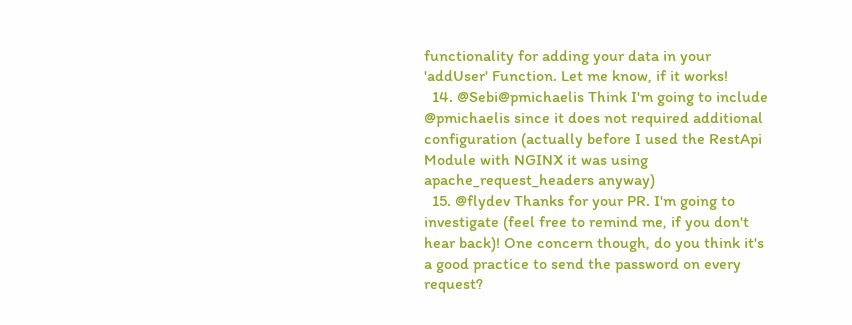functionality for adding your data in your 'addUser' Function. Let me know, if it works!
  14. @Sebi@pmichaelis Think I'm going to include @pmichaelis since it does not required additional configuration (actually before I used the RestApi Module with NGINX it was using apache_request_headers anyway)
  15. @flydev Thanks for your PR. I'm going to investigate (feel free to remind me, if you don't hear back)! One concern though, do you think it's a good practice to send the password on every request?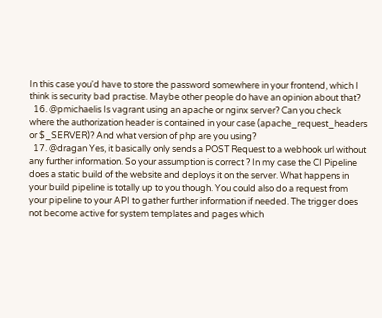In this case you'd have to store the password somewhere in your frontend, which I think is security bad practise. Maybe other people do have an opinion about that?
  16. @pmichaelis Is vagrant using an apache or nginx server? Can you check where the authorization header is contained in your case (apache_request_headers or $_SERVER)? And what version of php are you using?
  17. @dragan Yes, it basically only sends a POST Request to a webhook url without any further information. So your assumption is correct ? In my case the CI Pipeline does a static build of the website and deploys it on the server. What happens in your build pipeline is totally up to you though. You could also do a request from your pipeline to your API to gather further information if needed. The trigger does not become active for system templates and pages which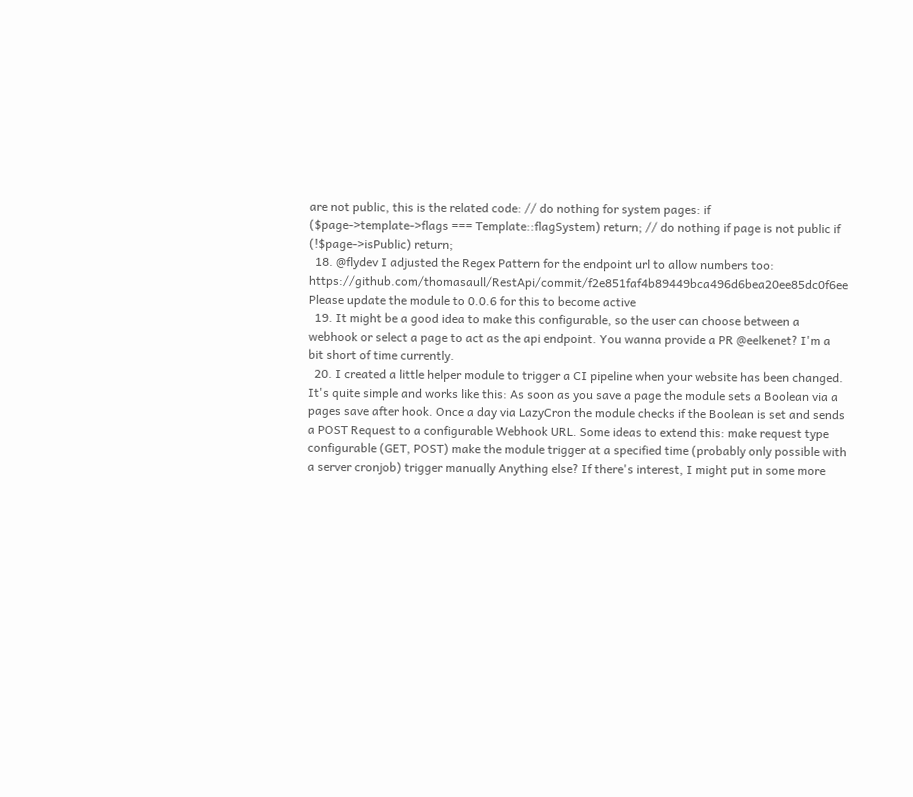are not public, this is the related code: // do nothing for system pages: if ($page->template->flags === Template::flagSystem) return; // do nothing if page is not public if (!$page->isPublic) return;
  18. @flydev I adjusted the Regex Pattern for the endpoint url to allow numbers too: https://github.com/thomasaull/RestApi/commit/f2e851faf4b89449bca496d6bea20ee85dc0f6ee Please update the module to 0.0.6 for this to become active
  19. It might be a good idea to make this configurable, so the user can choose between a webhook or select a page to act as the api endpoint. You wanna provide a PR @eelkenet? I'm a bit short of time currently.
  20. I created a little helper module to trigger a CI pipeline when your website has been changed. It's quite simple and works like this: As soon as you save a page the module sets a Boolean via a pages save after hook. Once a day via LazyCron the module checks if the Boolean is set and sends a POST Request to a configurable Webhook URL. Some ideas to extend this: make request type configurable (GET, POST) make the module trigger at a specified time (probably only possible with a server cronjob) trigger manually Anything else? If there's interest, I might put in some more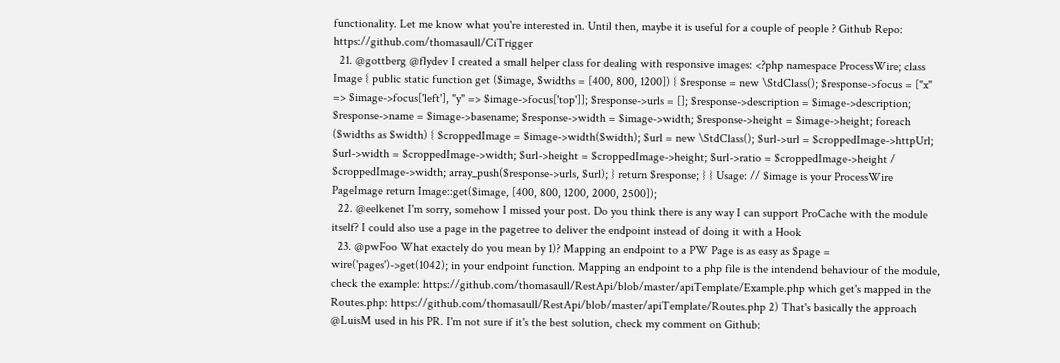functionality. Let me know what you're interested in. Until then, maybe it is useful for a couple of people ? Github Repo: https://github.com/thomasaull/CiTrigger
  21. @gottberg @flydev I created a small helper class for dealing with responsive images: <?php namespace ProcessWire; class Image { public static function get ($image, $widths = [400, 800, 1200]) { $response = new \StdClass(); $response->focus = ["x" => $image->focus['left'], "y" => $image->focus['top']]; $response->urls = []; $response->description = $image->description; $response->name = $image->basename; $response->width = $image->width; $response->height = $image->height; foreach ($widths as $width) { $croppedImage = $image->width($width); $url = new \StdClass(); $url->url = $croppedImage->httpUrl; $url->width = $croppedImage->width; $url->height = $croppedImage->height; $url->ratio = $croppedImage->height / $croppedImage->width; array_push($response->urls, $url); } return $response; } } Usage: // $image is your ProcessWire PageImage return Image::get($image, [400, 800, 1200, 2000, 2500]);
  22. @eelkenet I'm sorry, somehow I missed your post. Do you think there is any way I can support ProCache with the module itself? I could also use a page in the pagetree to deliver the endpoint instead of doing it with a Hook
  23. @pwFoo What exactely do you mean by 1)? Mapping an endpoint to a PW Page is as easy as $page = wire('pages')->get(1042); in your endpoint function. Mapping an endpoint to a php file is the intendend behaviour of the module, check the example: https://github.com/thomasaull/RestApi/blob/master/apiTemplate/Example.php which get's mapped in the Routes.php: https://github.com/thomasaull/RestApi/blob/master/apiTemplate/Routes.php 2) That's basically the approach @LuisM used in his PR. I'm not sure if it's the best solution, check my comment on Github: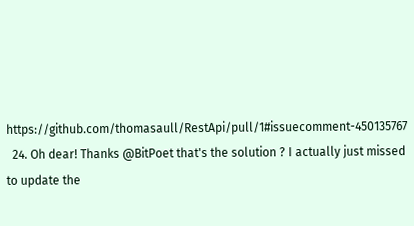https://github.com/thomasaull/RestApi/pull/1#issuecomment-450135767
  24. Oh dear! Thanks @BitPoet that's the solution ? I actually just missed to update the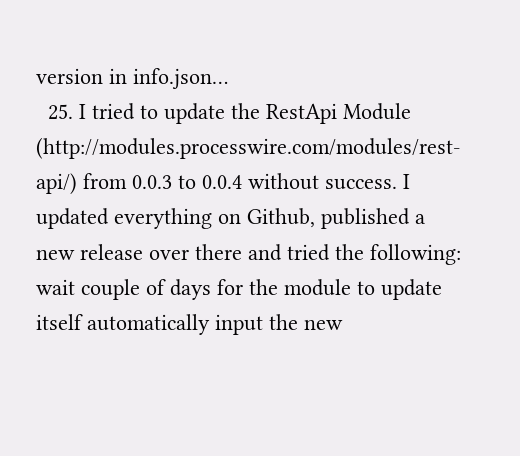version in info.json…
  25. I tried to update the RestApi Module (http://modules.processwire.com/modules/rest-api/) from 0.0.3 to 0.0.4 without success. I updated everything on Github, published a new release over there and tried the following: wait couple of days for the module to update itself automatically input the new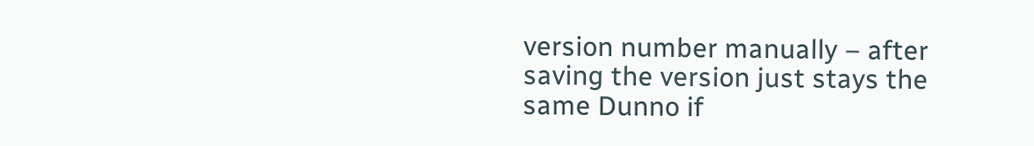version number manually – after saving the version just stays the same Dunno if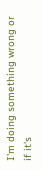I'm doing something wrong or if it's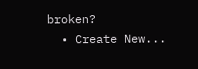broken?
  • Create New...